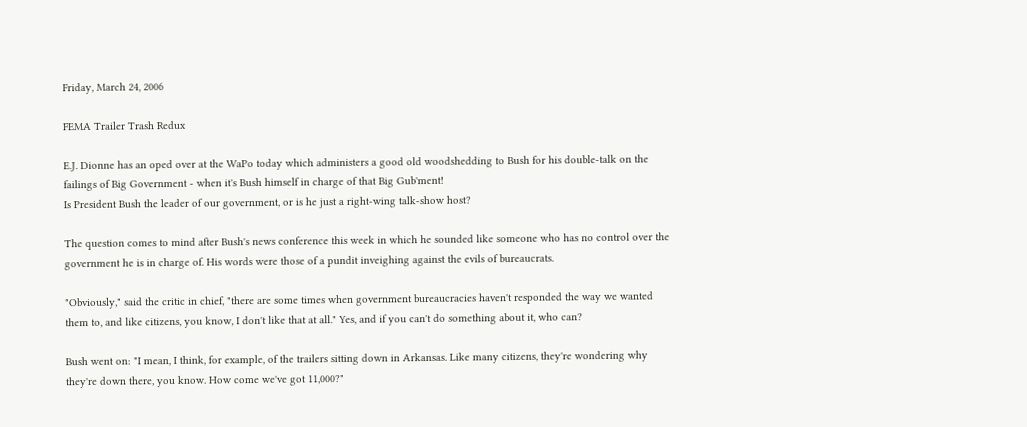Friday, March 24, 2006

FEMA Trailer Trash Redux

E.J. Dionne has an oped over at the WaPo today which administers a good old woodshedding to Bush for his double-talk on the failings of Big Government - when it's Bush himself in charge of that Big Gub'ment!
Is President Bush the leader of our government, or is he just a right-wing talk-show host?

The question comes to mind after Bush's news conference this week in which he sounded like someone who has no control over the government he is in charge of. His words were those of a pundit inveighing against the evils of bureaucrats.

"Obviously," said the critic in chief, "there are some times when government bureaucracies haven't responded the way we wanted them to, and like citizens, you know, I don't like that at all." Yes, and if you can't do something about it, who can?

Bush went on: "I mean, I think, for example, of the trailers sitting down in Arkansas. Like many citizens, they're wondering why they're down there, you know. How come we've got 11,000?"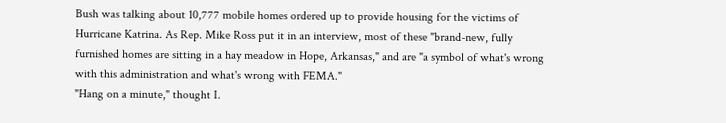Bush was talking about 10,777 mobile homes ordered up to provide housing for the victims of Hurricane Katrina. As Rep. Mike Ross put it in an interview, most of these "brand-new, fully furnished homes are sitting in a hay meadow in Hope, Arkansas," and are "a symbol of what's wrong with this administration and what's wrong with FEMA."
"Hang on a minute," thought I.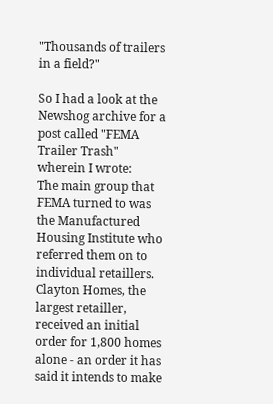"Thousands of trailers in a field?"

So I had a look at the Newshog archive for a post called "FEMA Trailer Trash" wherein I wrote:
The main group that FEMA turned to was the Manufactured Housing Institute who referred them on to individual retaillers. Clayton Homes, the largest retailler, received an initial order for 1,800 homes alone - an order it has said it intends to make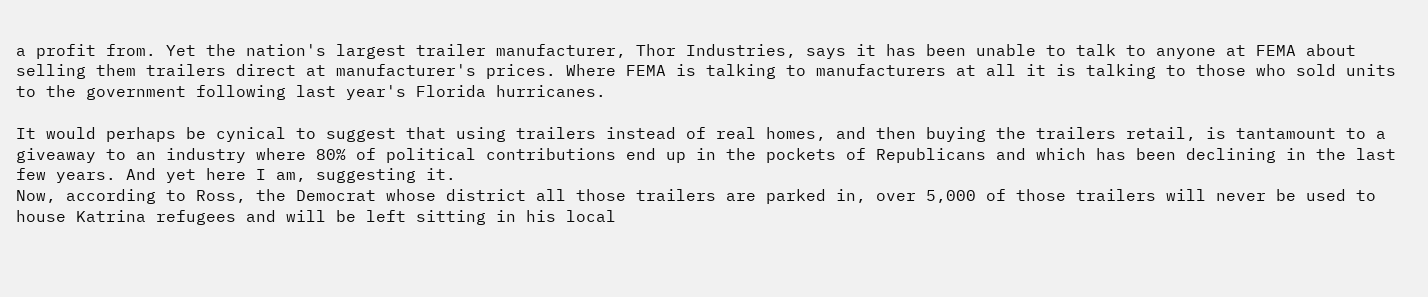a profit from. Yet the nation's largest trailer manufacturer, Thor Industries, says it has been unable to talk to anyone at FEMA about selling them trailers direct at manufacturer's prices. Where FEMA is talking to manufacturers at all it is talking to those who sold units to the government following last year's Florida hurricanes.

It would perhaps be cynical to suggest that using trailers instead of real homes, and then buying the trailers retail, is tantamount to a giveaway to an industry where 80% of political contributions end up in the pockets of Republicans and which has been declining in the last few years. And yet here I am, suggesting it.
Now, according to Ross, the Democrat whose district all those trailers are parked in, over 5,000 of those trailers will never be used to house Katrina refugees and will be left sitting in his local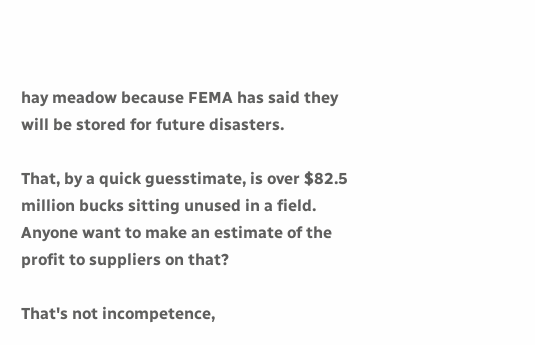hay meadow because FEMA has said they will be stored for future disasters.

That, by a quick guesstimate, is over $82.5 million bucks sitting unused in a field. Anyone want to make an estimate of the profit to suppliers on that?

That's not incompetence,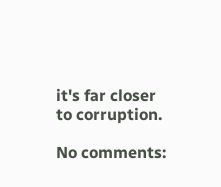it's far closer to corruption.

No comments: